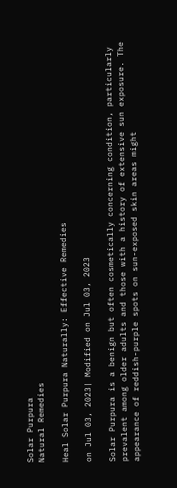Solar Purpura
Natural Remedies

Heal Solar Purpura Naturally: Effective Remedies

on Jul 03, 2023| Modified on Jul 03, 2023

Solar Purpura is a benign but often cosmetically concerning condition, particularly prevalent among older adults and those with a history of extensive sun exposure. The appearance of reddish-purple spots on sun-exposed skin areas might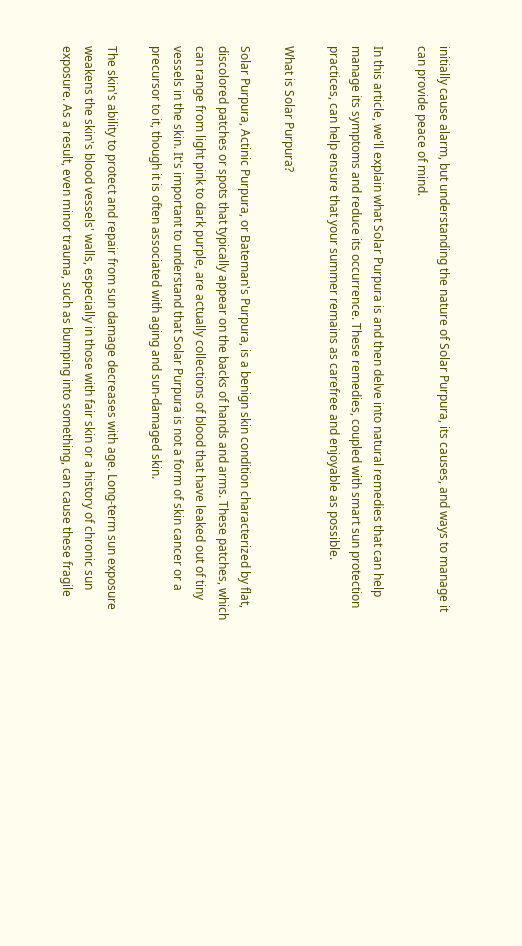initially cause alarm, but understanding the nature of Solar Purpura, its causes, and ways to manage it can provide peace of mind.

In this article, we'll explain what Solar Purpura is and then delve into natural remedies that can help manage its symptoms and reduce its occurrence. These remedies, coupled with smart sun protection practices, can help ensure that your summer remains as carefree and enjoyable as possible.

What is Solar Purpura?

Solar Purpura, Actinic Purpura, or Bateman's Purpura, is a benign skin condition characterized by flat, discolored patches or spots that typically appear on the backs of hands and arms. These patches, which can range from light pink to dark purple, are actually collections of blood that have leaked out of tiny vessels in the skin. It's important to understand that Solar Purpura is not a form of skin cancer or a precursor to it, though it is often associated with aging and sun-damaged skin.

The skin's ability to protect and repair from sun damage decreases with age. Long-term sun exposure weakens the skin's blood vessels' walls, especially in those with fair skin or a history of chronic sun exposure. As a result, even minor trauma, such as bumping into something, can cause these fragile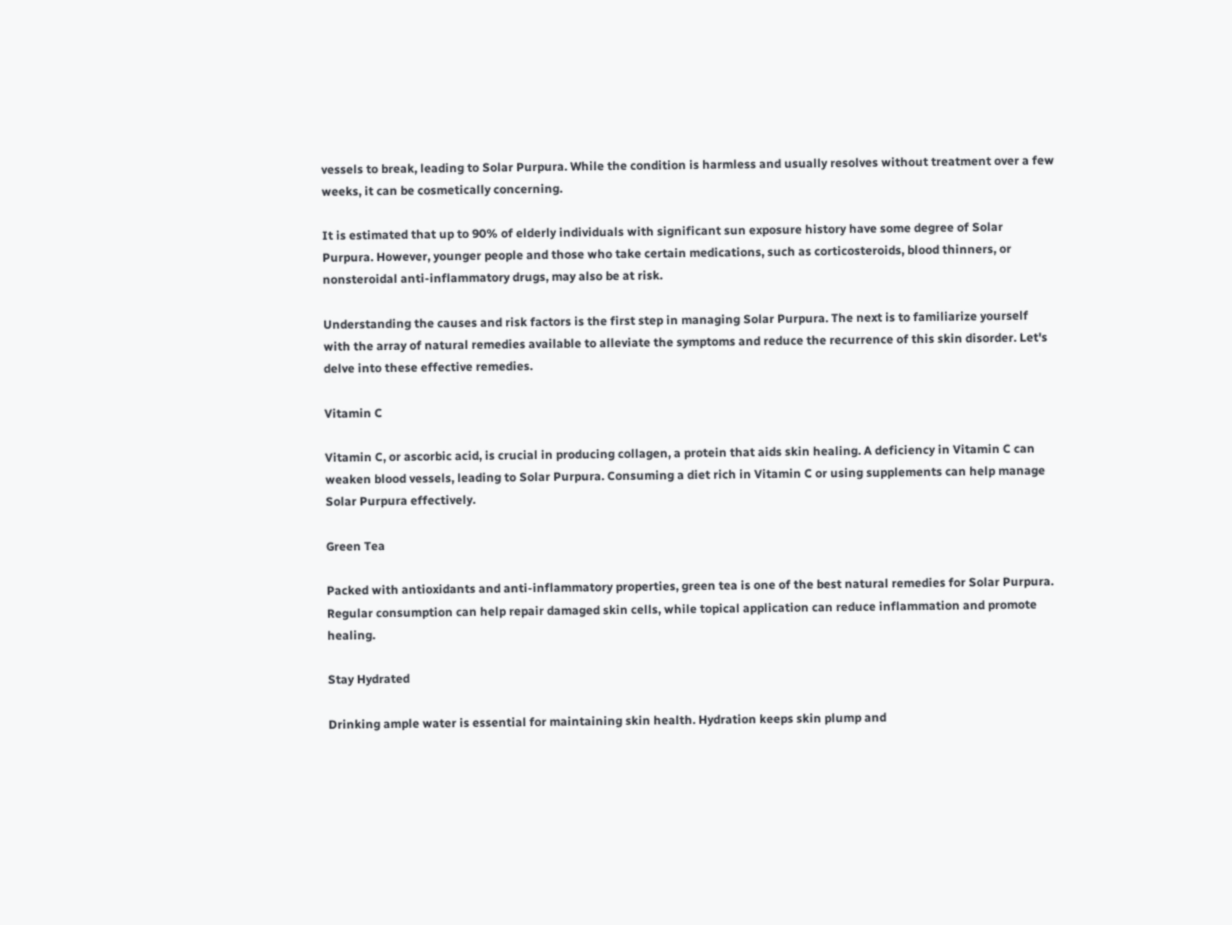vessels to break, leading to Solar Purpura. While the condition is harmless and usually resolves without treatment over a few weeks, it can be cosmetically concerning.

It is estimated that up to 90% of elderly individuals with significant sun exposure history have some degree of Solar Purpura. However, younger people and those who take certain medications, such as corticosteroids, blood thinners, or nonsteroidal anti-inflammatory drugs, may also be at risk.

Understanding the causes and risk factors is the first step in managing Solar Purpura. The next is to familiarize yourself with the array of natural remedies available to alleviate the symptoms and reduce the recurrence of this skin disorder. Let's delve into these effective remedies.

Vitamin C

Vitamin C, or ascorbic acid, is crucial in producing collagen, a protein that aids skin healing. A deficiency in Vitamin C can weaken blood vessels, leading to Solar Purpura. Consuming a diet rich in Vitamin C or using supplements can help manage Solar Purpura effectively.

Green Tea

Packed with antioxidants and anti-inflammatory properties, green tea is one of the best natural remedies for Solar Purpura. Regular consumption can help repair damaged skin cells, while topical application can reduce inflammation and promote healing.

Stay Hydrated

Drinking ample water is essential for maintaining skin health. Hydration keeps skin plump and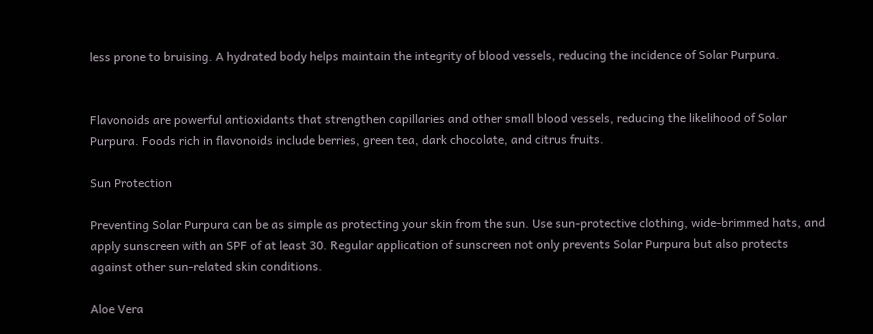less prone to bruising. A hydrated body helps maintain the integrity of blood vessels, reducing the incidence of Solar Purpura.


Flavonoids are powerful antioxidants that strengthen capillaries and other small blood vessels, reducing the likelihood of Solar Purpura. Foods rich in flavonoids include berries, green tea, dark chocolate, and citrus fruits.

Sun Protection

Preventing Solar Purpura can be as simple as protecting your skin from the sun. Use sun-protective clothing, wide-brimmed hats, and apply sunscreen with an SPF of at least 30. Regular application of sunscreen not only prevents Solar Purpura but also protects against other sun-related skin conditions.

Aloe Vera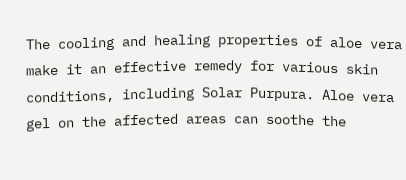The cooling and healing properties of aloe vera make it an effective remedy for various skin conditions, including Solar Purpura. Aloe vera gel on the affected areas can soothe the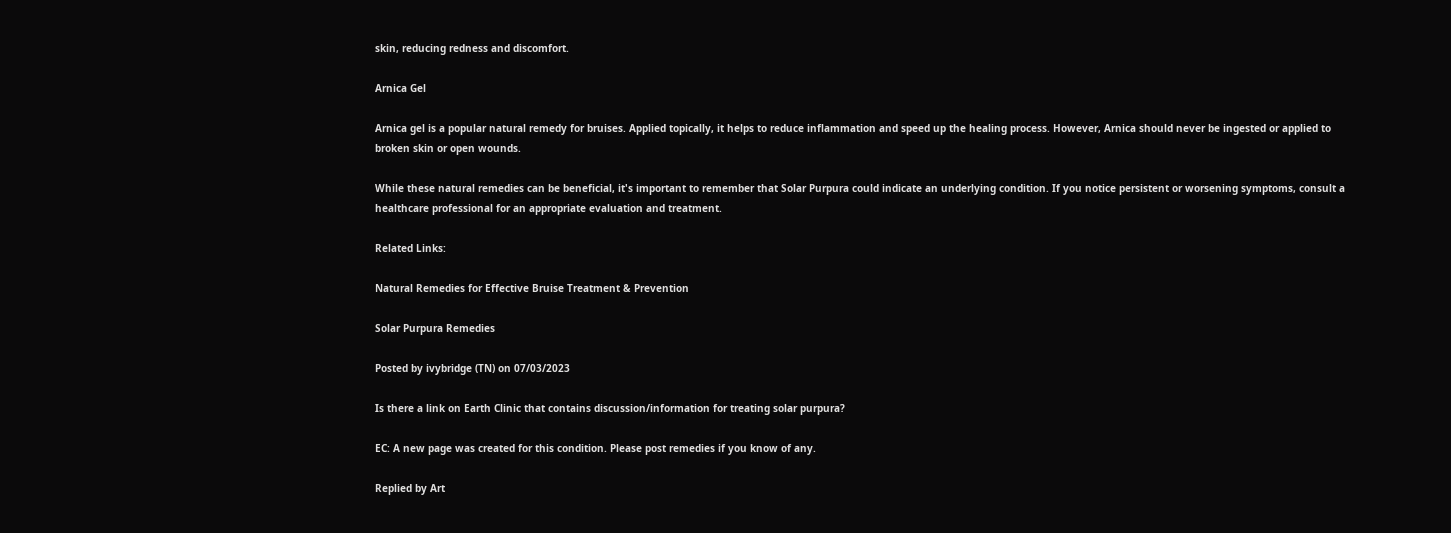skin, reducing redness and discomfort.

Arnica Gel

Arnica gel is a popular natural remedy for bruises. Applied topically, it helps to reduce inflammation and speed up the healing process. However, Arnica should never be ingested or applied to broken skin or open wounds.

While these natural remedies can be beneficial, it's important to remember that Solar Purpura could indicate an underlying condition. If you notice persistent or worsening symptoms, consult a healthcare professional for an appropriate evaluation and treatment.

Related Links:

Natural Remedies for Effective Bruise Treatment & Prevention

Solar Purpura Remedies

Posted by ivybridge (TN) on 07/03/2023

Is there a link on Earth Clinic that contains discussion/information for treating solar purpura?

EC: A new page was created for this condition. Please post remedies if you know of any.

Replied by Art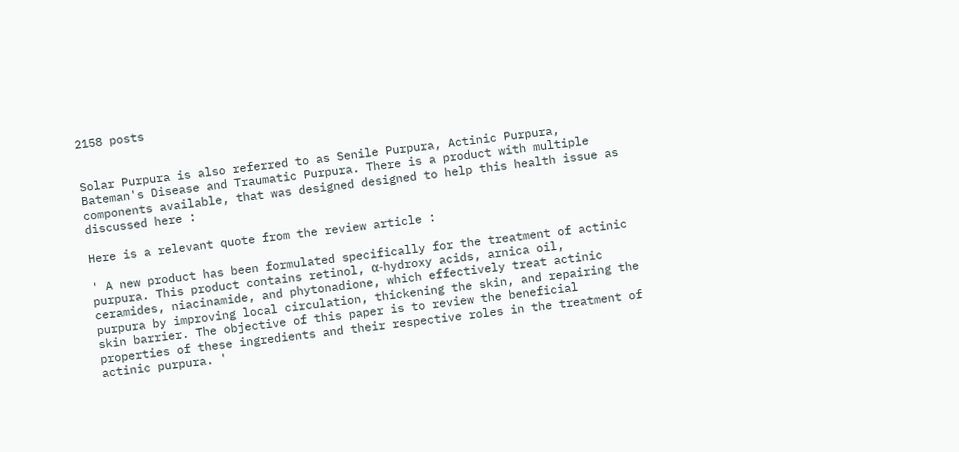2158 posts


Solar Purpura is also referred to as Senile Purpura, Actinic Purpura, Bateman's Disease and Traumatic Purpura. There is a product with multiple components available, that was designed designed to help this health issue as discussed here :

Here is a relevant quote from the review article :

' A new product has been formulated specifically for the treatment of actinic purpura. This product contains retinol, α-hydroxy acids, arnica oil, ceramides, niacinamide, and phytonadione, which effectively treat actinic purpura by improving local circulation, thickening the skin, and repairing the skin barrier. The objective of this paper is to review the beneficial properties of these ingredients and their respective roles in the treatment of actinic purpura. '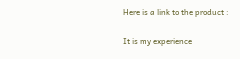Here is a link to the product :

It is my experience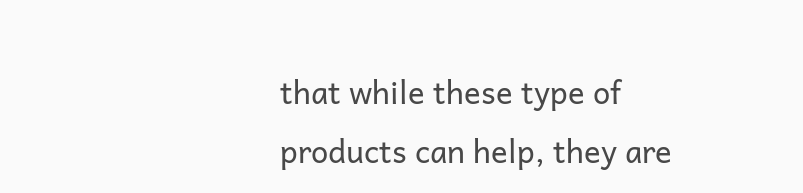that while these type of products can help, they are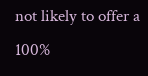not likely to offer a 100%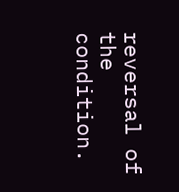reversal of the condition.